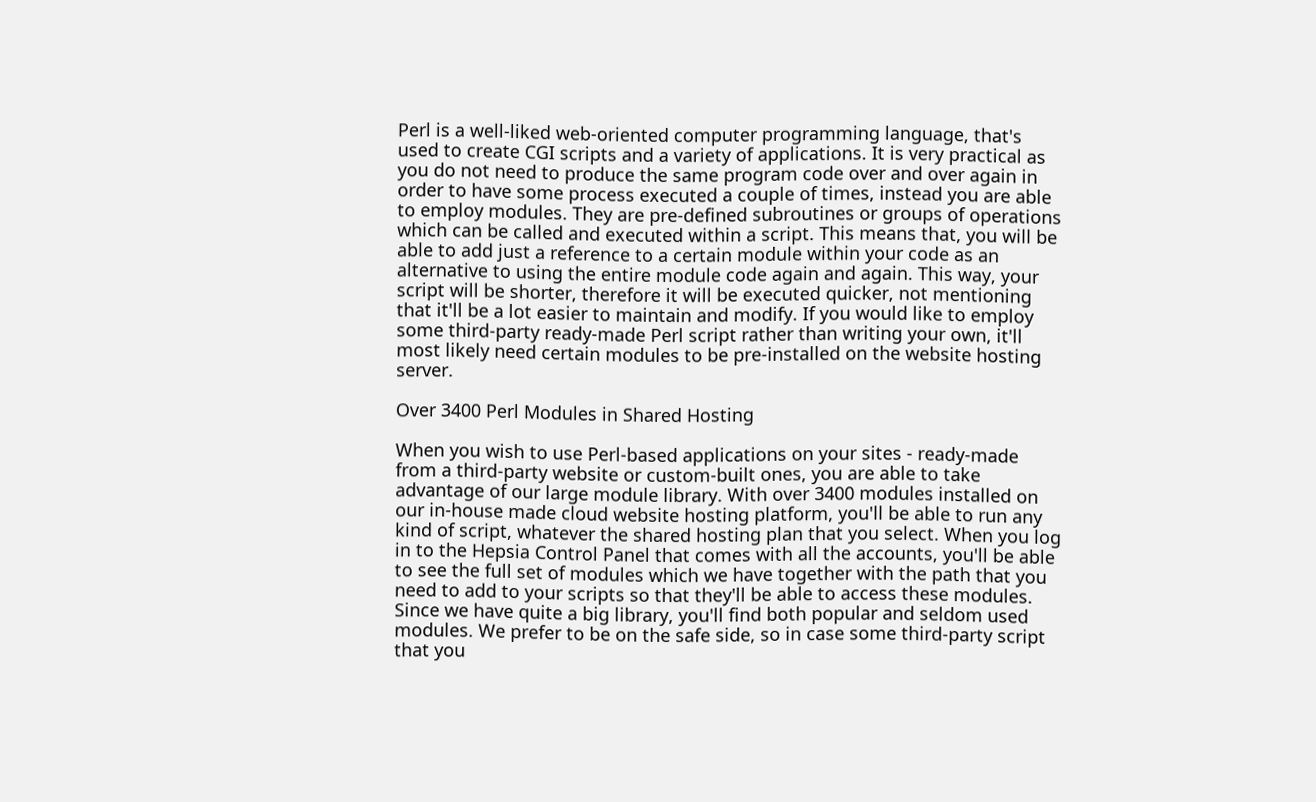Perl is a well-liked web-oriented computer programming language, that's used to create CGI scripts and a variety of applications. It is very practical as you do not need to produce the same program code over and over again in order to have some process executed a couple of times, instead you are able to employ modules. They are pre-defined subroutines or groups of operations which can be called and executed within a script. This means that, you will be able to add just a reference to a certain module within your code as an alternative to using the entire module code again and again. This way, your script will be shorter, therefore it will be executed quicker, not mentioning that it'll be a lot easier to maintain and modify. If you would like to employ some third-party ready-made Perl script rather than writing your own, it'll most likely need certain modules to be pre-installed on the website hosting server.

Over 3400 Perl Modules in Shared Hosting

When you wish to use Perl-based applications on your sites - ready-made from a third-party website or custom-built ones, you are able to take advantage of our large module library. With over 3400 modules installed on our in-house made cloud website hosting platform, you'll be able to run any kind of script, whatever the shared hosting plan that you select. When you log in to the Hepsia Control Panel that comes with all the accounts, you'll be able to see the full set of modules which we have together with the path that you need to add to your scripts so that they'll be able to access these modules. Since we have quite a big library, you'll find both popular and seldom used modules. We prefer to be on the safe side, so in case some third-party script that you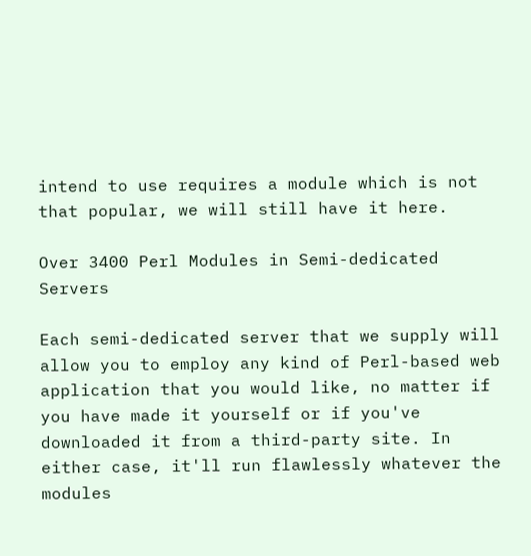intend to use requires a module which is not that popular, we will still have it here.

Over 3400 Perl Modules in Semi-dedicated Servers

Each semi-dedicated server that we supply will allow you to employ any kind of Perl-based web application that you would like, no matter if you have made it yourself or if you've downloaded it from a third-party site. In either case, it'll run flawlessly whatever the modules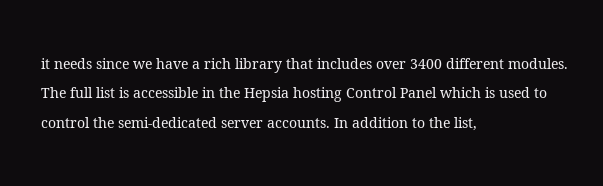it needs since we have a rich library that includes over 3400 different modules. The full list is accessible in the Hepsia hosting Control Panel which is used to control the semi-dedicated server accounts. In addition to the list,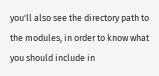you'll also see the directory path to the modules, in order to know what you should include in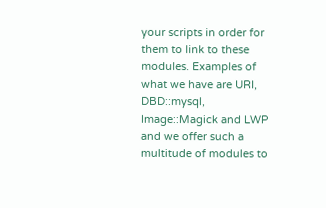your scripts in order for them to link to these modules. Examples of what we have are URI, DBD::mysql, Image::Magick and LWP and we offer such a multitude of modules to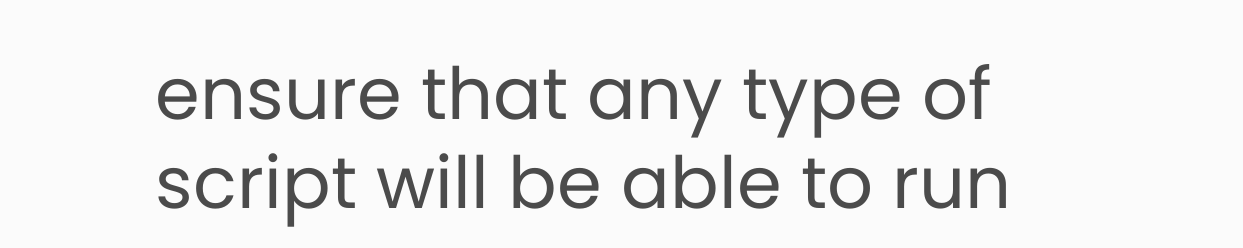ensure that any type of script will be able to run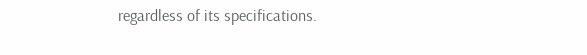regardless of its specifications.